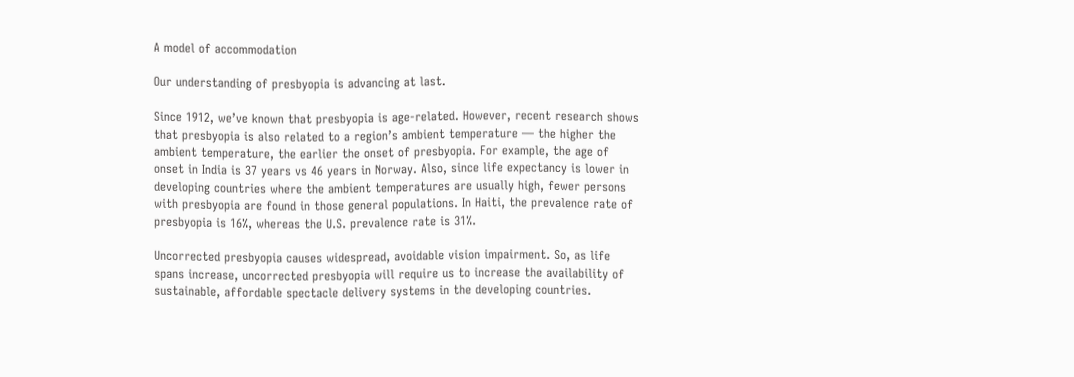A model of accommodation

Our understanding of presbyopia is advancing at last.

Since 1912, we’ve known that presbyopia is age-related. However, recent research shows that presbyopia is also related to a region’s ambient temperature — the higher the ambient temperature, the earlier the onset of presbyopia. For example, the age of onset in India is 37 years vs 46 years in Norway. Also, since life expectancy is lower in developing countries where the ambient temperatures are usually high, fewer persons with presbyopia are found in those general populations. In Haiti, the prevalence rate of presbyopia is 16%, whereas the U.S. prevalence rate is 31%.

Uncorrected presbyopia causes widespread, avoidable vision impairment. So, as life spans increase, uncorrected presbyopia will require us to increase the availability of sustainable, affordable spectacle delivery systems in the developing countries.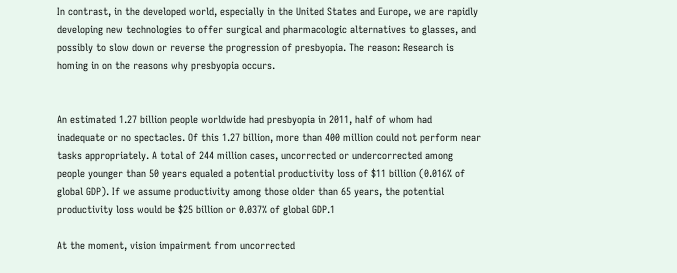In contrast, in the developed world, especially in the United States and Europe, we are rapidly developing new technologies to offer surgical and pharmacologic alternatives to glasses, and possibly to slow down or reverse the progression of presbyopia. The reason: Research is homing in on the reasons why presbyopia occurs.


An estimated 1.27 billion people worldwide had presbyopia in 2011, half of whom had inadequate or no spectacles. Of this 1.27 billion, more than 400 million could not perform near tasks appropriately. A total of 244 million cases, uncorrected or undercorrected among people younger than 50 years equaled a potential productivity loss of $11 billion (0.016% of global GDP). If we assume productivity among those older than 65 years, the potential productivity loss would be $25 billion or 0.037% of global GDP.1

At the moment, vision impairment from uncorrected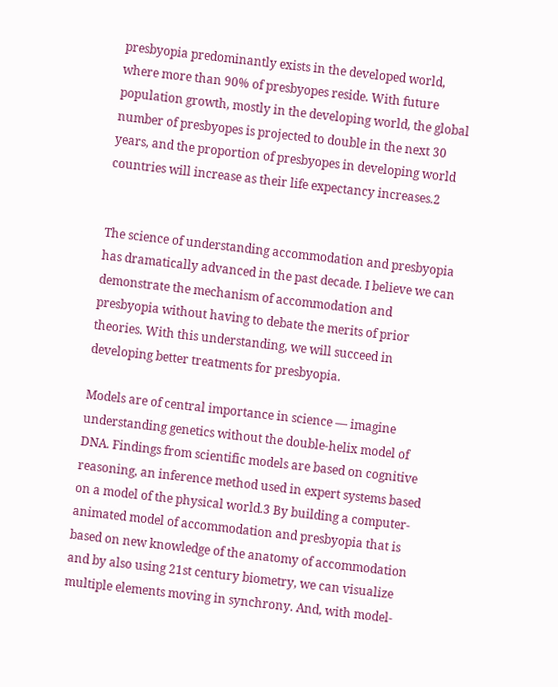presbyopia predominantly exists in the developed world, where more than 90% of presbyopes reside. With future population growth, mostly in the developing world, the global number of presbyopes is projected to double in the next 30 years, and the proportion of presbyopes in developing world countries will increase as their life expectancy increases.2


The science of understanding accommodation and presbyopia has dramatically advanced in the past decade. I believe we can demonstrate the mechanism of accommodation and presbyopia without having to debate the merits of prior theories. With this understanding, we will succeed in developing better treatments for presbyopia.

Models are of central importance in science — imagine understanding genetics without the double-helix model of DNA. Findings from scientific models are based on cognitive reasoning, an inference method used in expert systems based on a model of the physical world.3 By building a computer-animated model of accommodation and presbyopia that is based on new knowledge of the anatomy of accommodation and by also using 21st century biometry, we can visualize multiple elements moving in synchrony. And, with model-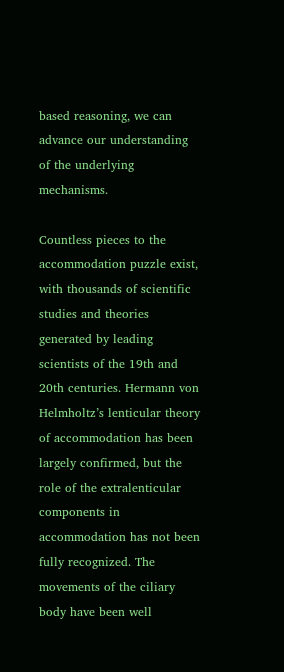based reasoning, we can advance our understanding of the underlying mechanisms.

Countless pieces to the accommodation puzzle exist, with thousands of scientific studies and theories generated by leading scientists of the 19th and 20th centuries. Hermann von Helmholtz’s lenticular theory of accommodation has been largely confirmed, but the role of the extralenticular components in accommodation has not been fully recognized. The movements of the ciliary body have been well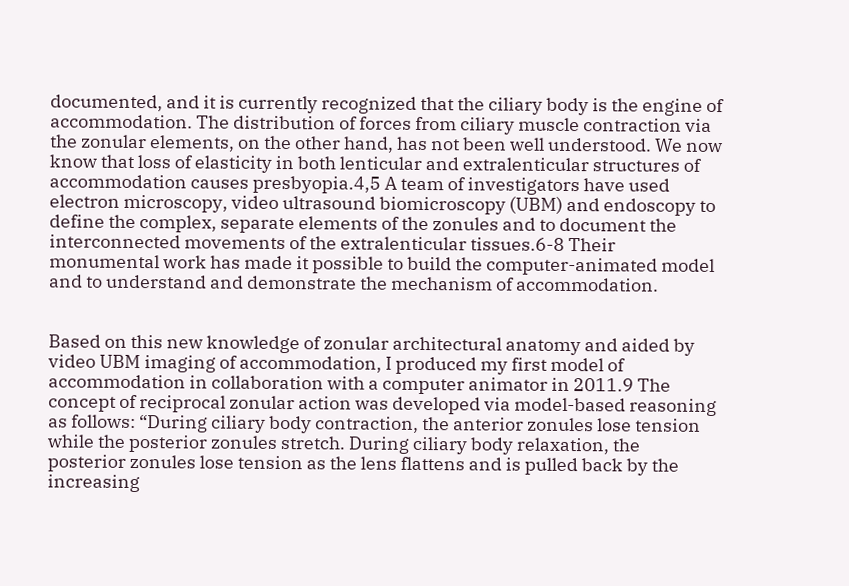documented, and it is currently recognized that the ciliary body is the engine of accommodation. The distribution of forces from ciliary muscle contraction via the zonular elements, on the other hand, has not been well understood. We now know that loss of elasticity in both lenticular and extralenticular structures of accommodation causes presbyopia.4,5 A team of investigators have used electron microscopy, video ultrasound biomicroscopy (UBM) and endoscopy to define the complex, separate elements of the zonules and to document the interconnected movements of the extralenticular tissues.6-8 Their monumental work has made it possible to build the computer-animated model and to understand and demonstrate the mechanism of accommodation.


Based on this new knowledge of zonular architectural anatomy and aided by video UBM imaging of accommodation, I produced my first model of accommodation in collaboration with a computer animator in 2011.9 The concept of reciprocal zonular action was developed via model-based reasoning as follows: “During ciliary body contraction, the anterior zonules lose tension while the posterior zonules stretch. During ciliary body relaxation, the posterior zonules lose tension as the lens flattens and is pulled back by the increasing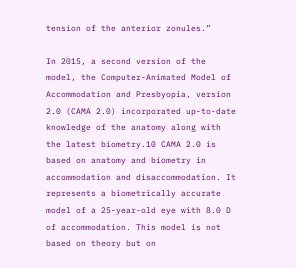tension of the anterior zonules.”

In 2015, a second version of the model, the Computer-Animated Model of Accommodation and Presbyopia, version 2.0 (CAMA 2.0) incorporated up-to-date knowledge of the anatomy along with the latest biometry.10 CAMA 2.0 is based on anatomy and biometry in accommodation and disaccommodation. It represents a biometrically accurate model of a 25-year-old eye with 8.0 D of accommodation. This model is not based on theory but on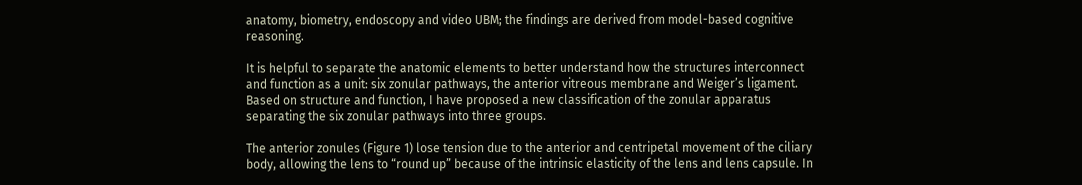anatomy, biometry, endoscopy and video UBM; the findings are derived from model-based cognitive reasoning.

It is helpful to separate the anatomic elements to better understand how the structures interconnect and function as a unit: six zonular pathways, the anterior vitreous membrane and Weiger’s ligament. Based on structure and function, I have proposed a new classification of the zonular apparatus separating the six zonular pathways into three groups.

The anterior zonules (Figure 1) lose tension due to the anterior and centripetal movement of the ciliary body, allowing the lens to “round up” because of the intrinsic elasticity of the lens and lens capsule. In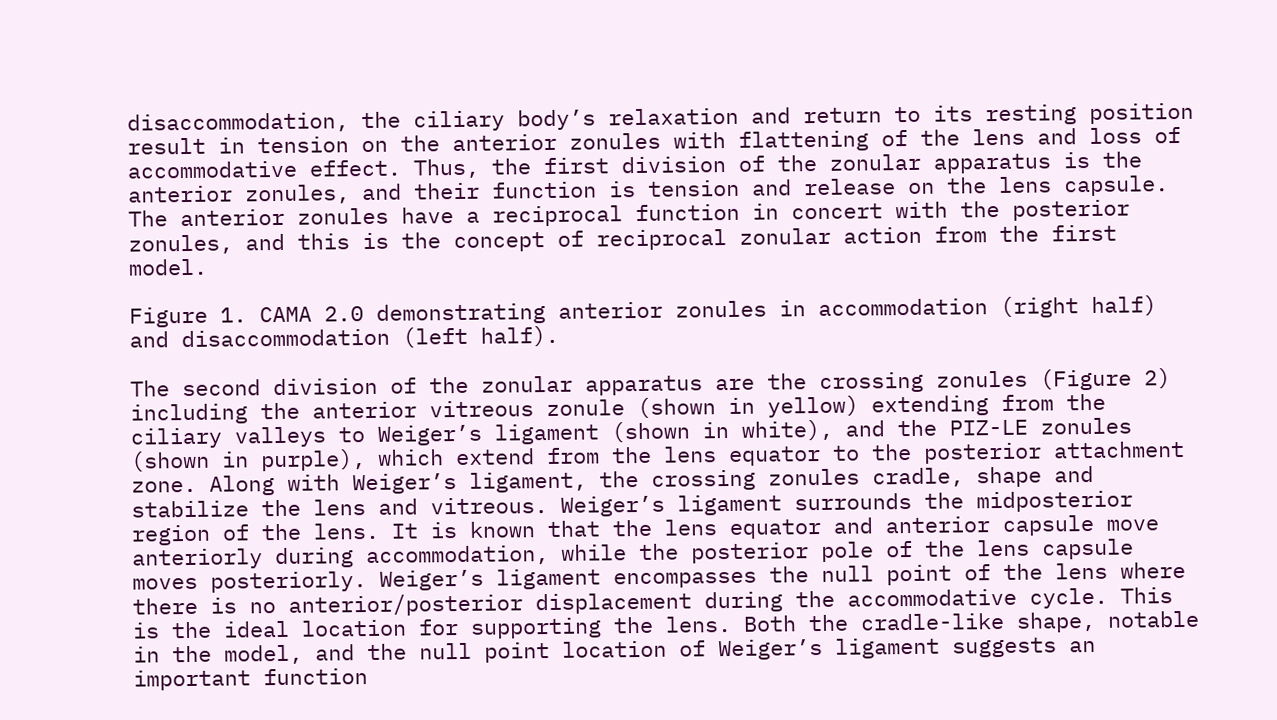disaccommodation, the ciliary body’s relaxation and return to its resting position result in tension on the anterior zonules with flattening of the lens and loss of accommodative effect. Thus, the first division of the zonular apparatus is the anterior zonules, and their function is tension and release on the lens capsule. The anterior zonules have a reciprocal function in concert with the posterior zonules, and this is the concept of reciprocal zonular action from the first model.

Figure 1. CAMA 2.0 demonstrating anterior zonules in accommodation (right half) and disaccommodation (left half).

The second division of the zonular apparatus are the crossing zonules (Figure 2) including the anterior vitreous zonule (shown in yellow) extending from the ciliary valleys to Weiger’s ligament (shown in white), and the PIZ-LE zonules (shown in purple), which extend from the lens equator to the posterior attachment zone. Along with Weiger’s ligament, the crossing zonules cradle, shape and stabilize the lens and vitreous. Weiger’s ligament surrounds the midposterior region of the lens. It is known that the lens equator and anterior capsule move anteriorly during accommodation, while the posterior pole of the lens capsule moves posteriorly. Weiger’s ligament encompasses the null point of the lens where there is no anterior/posterior displacement during the accommodative cycle. This is the ideal location for supporting the lens. Both the cradle-like shape, notable in the model, and the null point location of Weiger’s ligament suggests an important function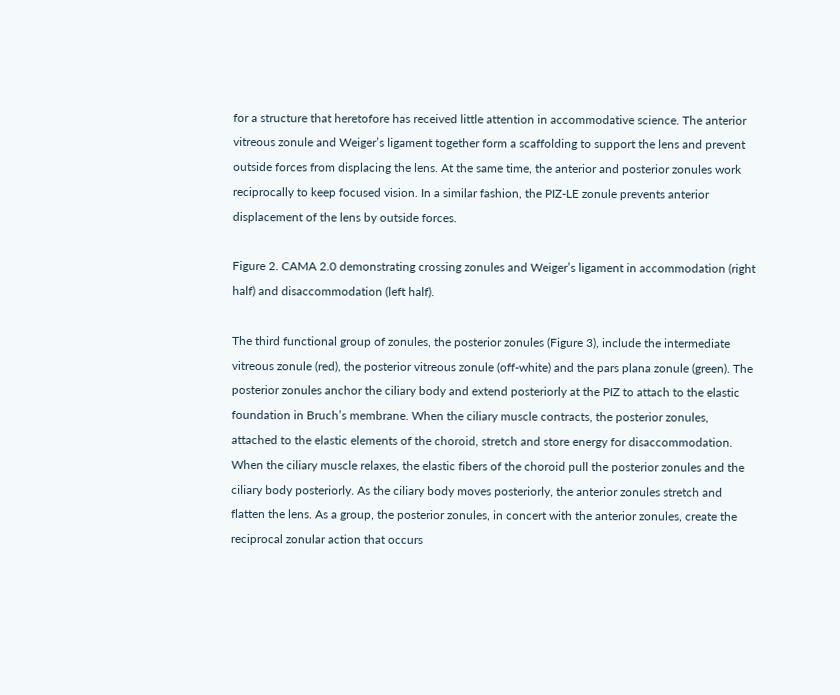for a structure that heretofore has received little attention in accommodative science. The anterior vitreous zonule and Weiger’s ligament together form a scaffolding to support the lens and prevent outside forces from displacing the lens. At the same time, the anterior and posterior zonules work reciprocally to keep focused vision. In a similar fashion, the PIZ-LE zonule prevents anterior displacement of the lens by outside forces.

Figure 2. CAMA 2.0 demonstrating crossing zonules and Weiger’s ligament in accommodation (right half) and disaccommodation (left half).

The third functional group of zonules, the posterior zonules (Figure 3), include the intermediate vitreous zonule (red), the posterior vitreous zonule (off-white) and the pars plana zonule (green). The posterior zonules anchor the ciliary body and extend posteriorly at the PIZ to attach to the elastic foundation in Bruch’s membrane. When the ciliary muscle contracts, the posterior zonules, attached to the elastic elements of the choroid, stretch and store energy for disaccommodation. When the ciliary muscle relaxes, the elastic fibers of the choroid pull the posterior zonules and the ciliary body posteriorly. As the ciliary body moves posteriorly, the anterior zonules stretch and flatten the lens. As a group, the posterior zonules, in concert with the anterior zonules, create the reciprocal zonular action that occurs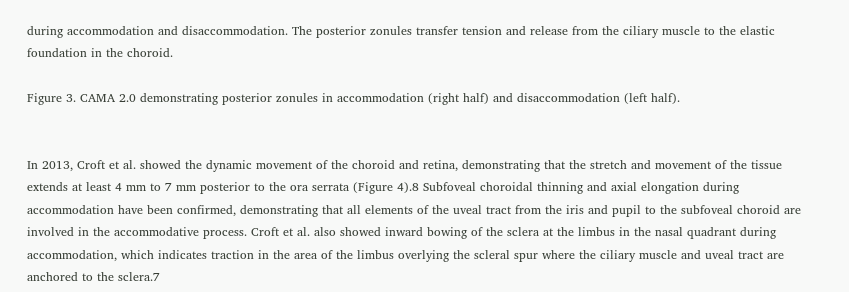during accommodation and disaccommodation. The posterior zonules transfer tension and release from the ciliary muscle to the elastic foundation in the choroid.

Figure 3. CAMA 2.0 demonstrating posterior zonules in accommodation (right half) and disaccommodation (left half).


In 2013, Croft et al. showed the dynamic movement of the choroid and retina, demonstrating that the stretch and movement of the tissue extends at least 4 mm to 7 mm posterior to the ora serrata (Figure 4).8 Subfoveal choroidal thinning and axial elongation during accommodation have been confirmed, demonstrating that all elements of the uveal tract from the iris and pupil to the subfoveal choroid are involved in the accommodative process. Croft et al. also showed inward bowing of the sclera at the limbus in the nasal quadrant during accommodation, which indicates traction in the area of the limbus overlying the scleral spur where the ciliary muscle and uveal tract are anchored to the sclera.7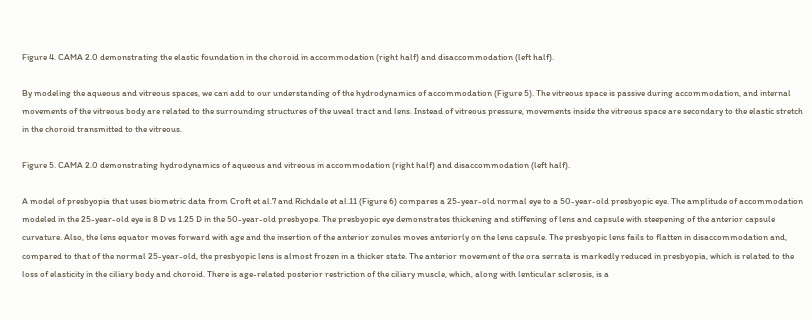Figure 4. CAMA 2.0 demonstrating the elastic foundation in the choroid in accommodation (right half) and disaccommodation (left half).

By modeling the aqueous and vitreous spaces, we can add to our understanding of the hydrodynamics of accommodation (Figure 5). The vitreous space is passive during accommodation, and internal movements of the vitreous body are related to the surrounding structures of the uveal tract and lens. Instead of vitreous pressure, movements inside the vitreous space are secondary to the elastic stretch in the choroid transmitted to the vitreous.

Figure 5. CAMA 2.0 demonstrating hydrodynamics of aqueous and vitreous in accommodation (right half) and disaccommodation (left half).

A model of presbyopia that uses biometric data from Croft et al.7 and Richdale et al.11 (Figure 6) compares a 25-year-old normal eye to a 50-year-old presbyopic eye. The amplitude of accommodation modeled in the 25-year-old eye is 8 D vs 1.25 D in the 50-year-old presbyope. The presbyopic eye demonstrates thickening and stiffening of lens and capsule with steepening of the anterior capsule curvature. Also, the lens equator moves forward with age and the insertion of the anterior zonules moves anteriorly on the lens capsule. The presbyopic lens fails to flatten in disaccommodation and, compared to that of the normal 25-year-old, the presbyopic lens is almost frozen in a thicker state. The anterior movement of the ora serrata is markedly reduced in presbyopia, which is related to the loss of elasticity in the ciliary body and choroid. There is age-related posterior restriction of the ciliary muscle, which, along with lenticular sclerosis, is a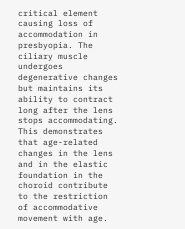critical element causing loss of accommodation in presbyopia. The ciliary muscle undergoes degenerative changes but maintains its ability to contract long after the lens stops accommodating. This demonstrates that age-related changes in the lens and in the elastic foundation in the choroid contribute to the restriction of accommodative movement with age.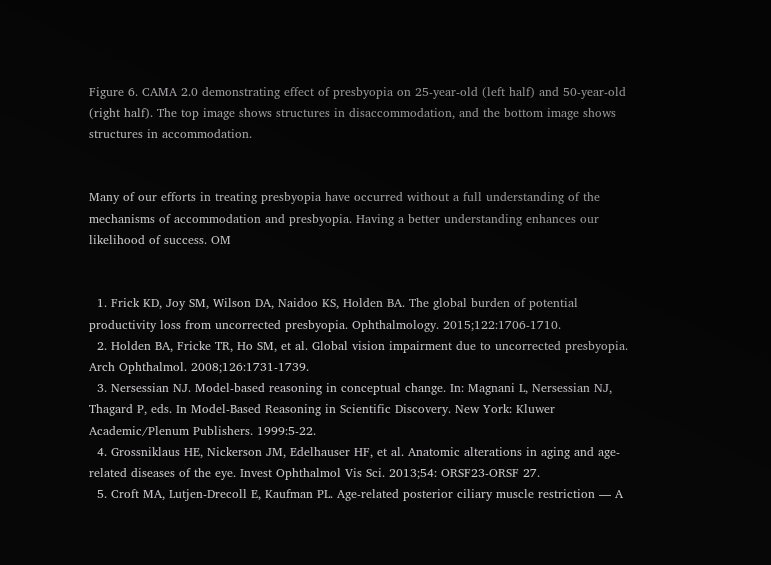Figure 6. CAMA 2.0 demonstrating effect of presbyopia on 25-year-old (left half) and 50-year-old (right half). The top image shows structures in disaccommodation, and the bottom image shows structures in accommodation.


Many of our efforts in treating presbyopia have occurred without a full understanding of the mechanisms of accommodation and presbyopia. Having a better understanding enhances our likelihood of success. OM


  1. Frick KD, Joy SM, Wilson DA, Naidoo KS, Holden BA. The global burden of potential productivity loss from uncorrected presbyopia. Ophthalmology. 2015;122:1706-1710.
  2. Holden BA, Fricke TR, Ho SM, et al. Global vision impairment due to uncorrected presbyopia. Arch Ophthalmol. 2008;126:1731-1739.
  3. Nersessian NJ. Model-based reasoning in conceptual change. In: Magnani L, Nersessian NJ, Thagard P, eds. In Model-Based Reasoning in Scientific Discovery. New York: Kluwer Academic/Plenum Publishers. 1999:5-22.
  4. Grossniklaus HE, Nickerson JM, Edelhauser HF, et al. Anatomic alterations in aging and age-related diseases of the eye. Invest Ophthalmol Vis Sci. 2013;54: ORSF23-ORSF 27.
  5. Croft MA, Lutjen-Drecoll E, Kaufman PL. Age-related posterior ciliary muscle restriction — A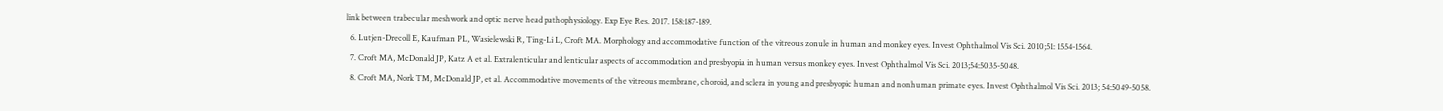link between trabecular meshwork and optic nerve head pathophysiology. Exp Eye Res. 2017. 158:187-189.
  6. Lutjen-Drecoll E, Kaufman PL, Wasielewski R, Ting-Li L, Croft MA. Morphology and accommodative function of the vitreous zonule in human and monkey eyes. Invest Ophthalmol Vis Sci. 2010;51: 1554-1564.
  7. Croft MA, McDonald JP, Katz A et al. Extralenticular and lenticular aspects of accommodation and presbyopia in human versus monkey eyes. Invest Ophthalmol Vis Sci. 2013;54:5035-5048.
  8. Croft MA, Nork TM, McDonald JP, et al. Accommodative movements of the vitreous membrane, choroid, and sclera in young and presbyopic human and nonhuman primate eyes. Invest Ophthalmol Vis Sci. 2013; 54:5049-5058.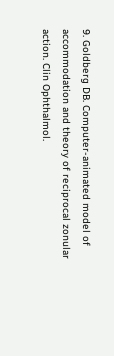9. Goldberg DB. Computer-animated model of accommodation and theory of reciprocal zonular action. Clin Ophthalmol.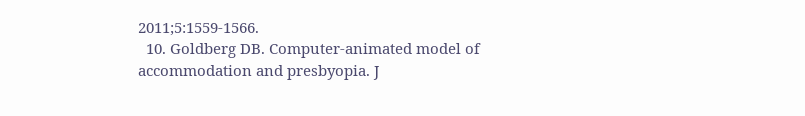2011;5:1559-1566.
  10. Goldberg DB. Computer-animated model of accommodation and presbyopia. J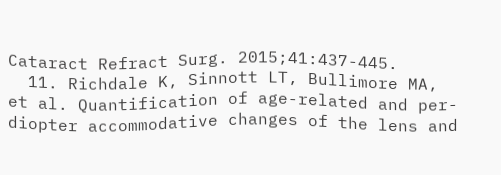Cataract Refract Surg. 2015;41:437-445.
  11. Richdale K, Sinnott LT, Bullimore MA, et al. Quantification of age-related and per-diopter accommodative changes of the lens and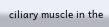ciliary muscle in the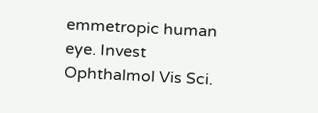emmetropic human eye. Invest Ophthalmol Vis Sci.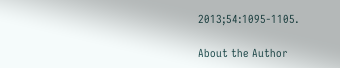2013;54:1095-1105.

About the Author